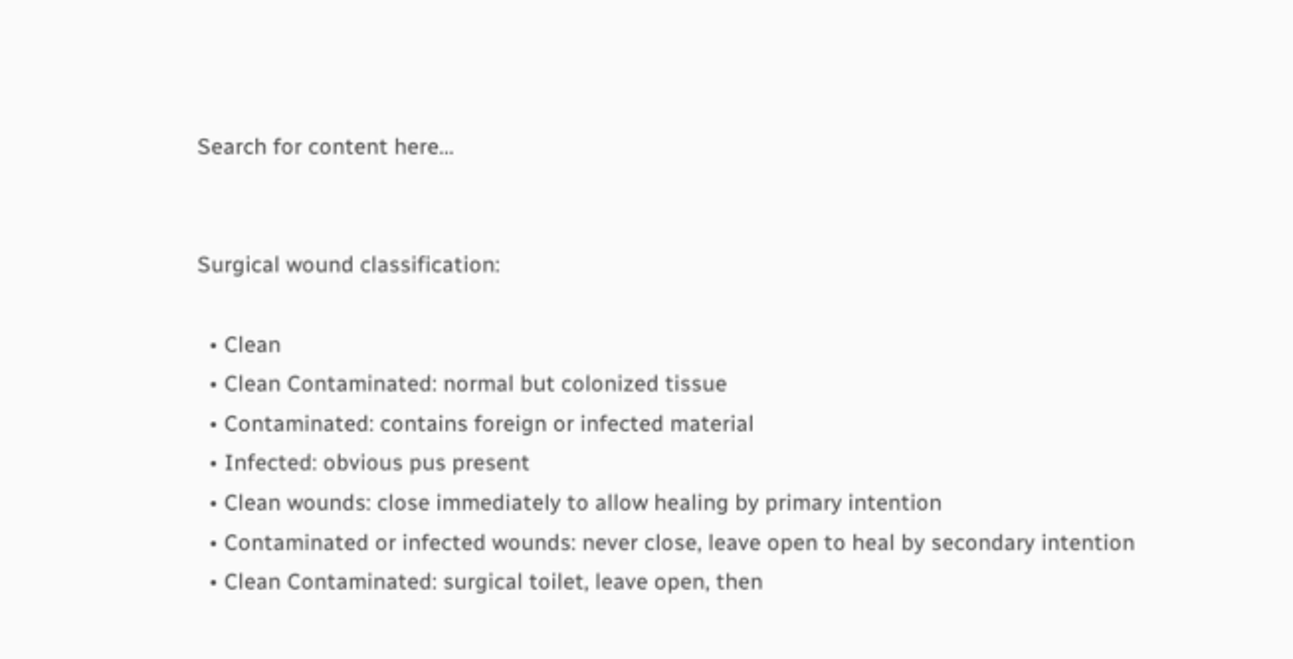Search for content here...


Surgical wound classification:

  • Clean
  • Clean Contaminated: normal but colonized tissue
  • Contaminated: contains foreign or infected material
  • Infected: obvious pus present
  • Clean wounds: close immediately to allow healing by primary intention
  • Contaminated or infected wounds: never close, leave open to heal by secondary intention
  • Clean Contaminated: surgical toilet, leave open, then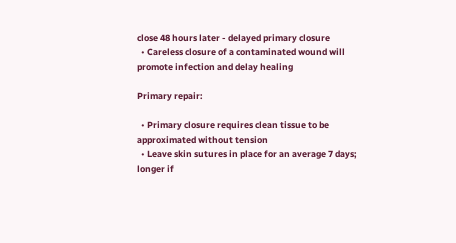close 48 hours later - delayed primary closure
  • Careless closure of a contaminated wound will promote infection and delay healing

Primary repair:

  • Primary closure requires clean tissue to be approximated without tension
  • Leave skin sutures in place for an average 7 days; longer if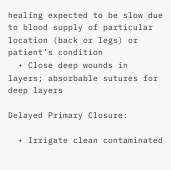healing expected to be slow due to blood supply of particular location (back or legs) or patient’s condition
  • Close deep wounds in layers; absorbable sutures for deep layers

Delayed Primary Closure:

  • Irrigate clean contaminated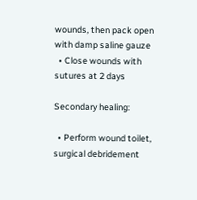wounds, then pack open with damp saline gauze
  • Close wounds with sutures at 2 days

Secondary healing:

  • Perform wound toilet, surgical debridement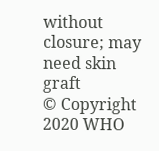without closure; may need skin graft
© Copyright 2020 WHO